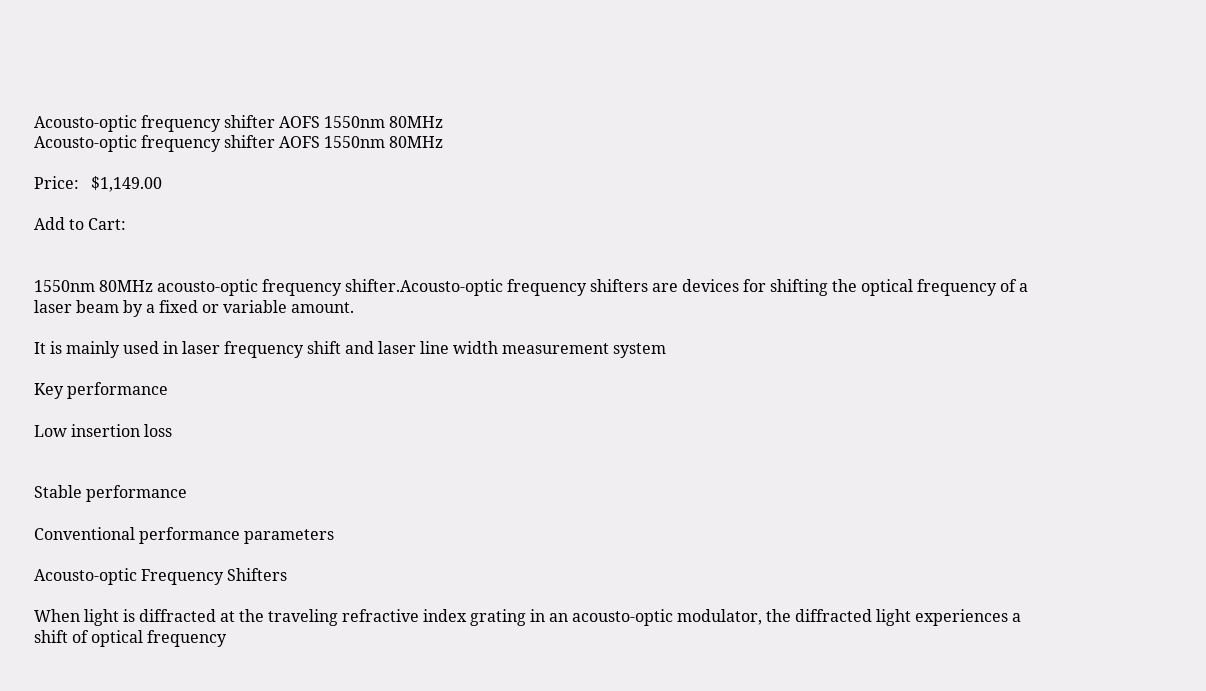Acousto-optic frequency shifter AOFS 1550nm 80MHz
Acousto-optic frequency shifter AOFS 1550nm 80MHz

Price:   $1,149.00

Add to Cart:


1550nm 80MHz acousto-optic frequency shifter.Acousto-optic frequency shifters are devices for shifting the optical frequency of a laser beam by a fixed or variable amount.

It is mainly used in laser frequency shift and laser line width measurement system

Key performance

Low insertion loss


Stable performance

Conventional performance parameters

Acousto-optic Frequency Shifters

When light is diffracted at the traveling refractive index grating in an acousto-optic modulator, the diffracted light experiences a shift of optical frequency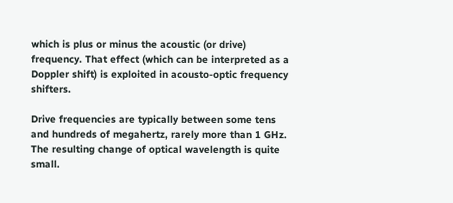which is plus or minus the acoustic (or drive) frequency. That effect (which can be interpreted as a Doppler shift) is exploited in acousto-optic frequency shifters.

Drive frequencies are typically between some tens and hundreds of megahertz, rarely more than 1 GHz. The resulting change of optical wavelength is quite small.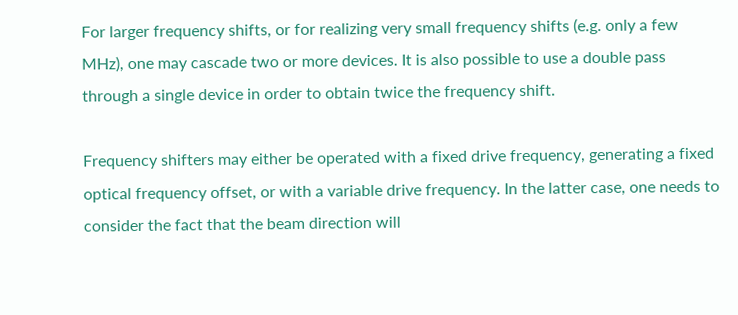For larger frequency shifts, or for realizing very small frequency shifts (e.g. only a few MHz), one may cascade two or more devices. It is also possible to use a double pass through a single device in order to obtain twice the frequency shift.

Frequency shifters may either be operated with a fixed drive frequency, generating a fixed optical frequency offset, or with a variable drive frequency. In the latter case, one needs to consider the fact that the beam direction will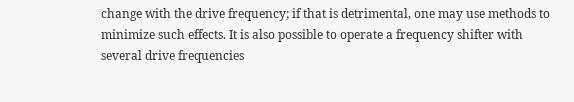change with the drive frequency; if that is detrimental, one may use methods to minimize such effects. It is also possible to operate a frequency shifter with several drive frequencies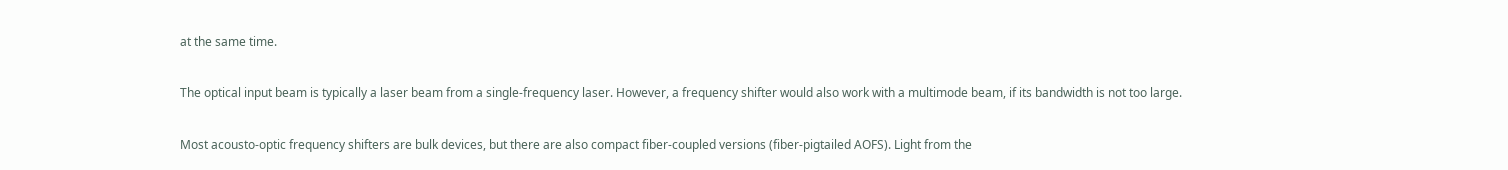at the same time.

The optical input beam is typically a laser beam from a single-frequency laser. However, a frequency shifter would also work with a multimode beam, if its bandwidth is not too large.

Most acousto-optic frequency shifters are bulk devices, but there are also compact fiber-coupled versions (fiber-pigtailed AOFS). Light from the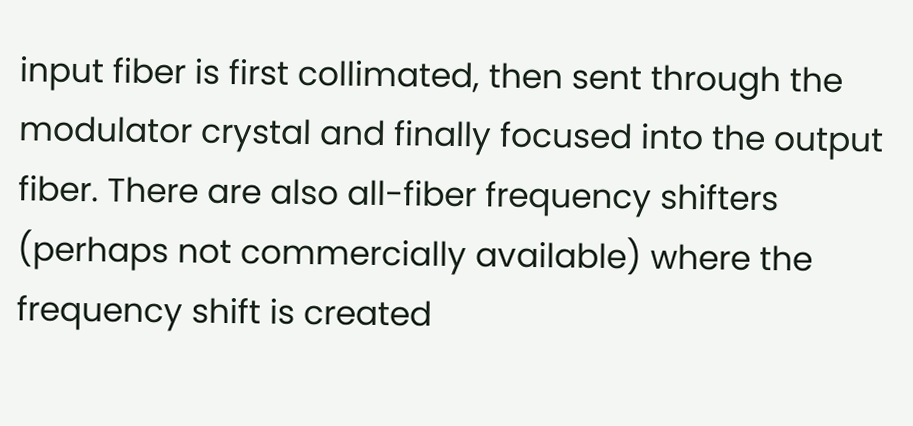input fiber is first collimated, then sent through the modulator crystal and finally focused into the output fiber. There are also all-fiber frequency shifters (perhaps not commercially available) where the frequency shift is created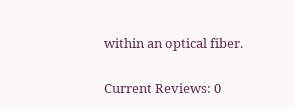within an optical fiber.

Current Reviews: 0